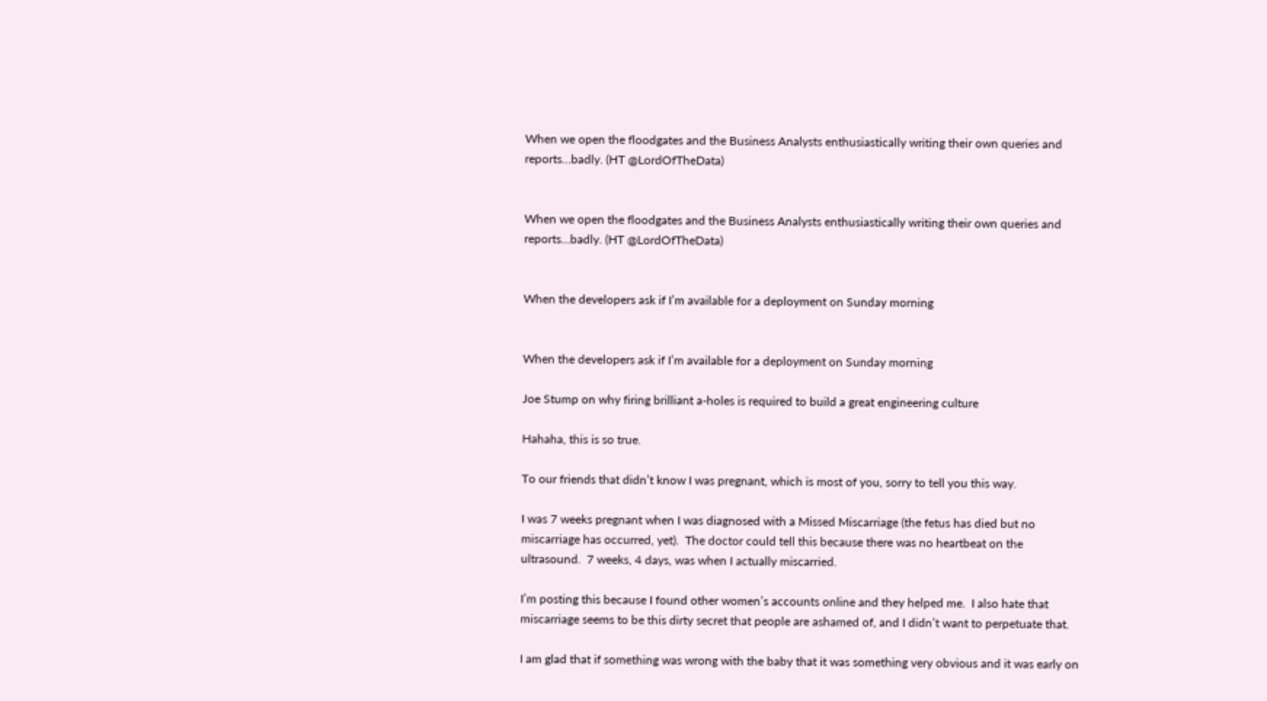When we open the floodgates and the Business Analysts enthusiastically writing their own queries and reports…badly. (HT @LordOfTheData)


When we open the floodgates and the Business Analysts enthusiastically writing their own queries and reports…badly. (HT @LordOfTheData)


When the developers ask if I’m available for a deployment on Sunday morning


When the developers ask if I’m available for a deployment on Sunday morning

Joe Stump on why firing brilliant a-holes is required to build a great engineering culture

Hahaha, this is so true.

To our friends that didn’t know I was pregnant, which is most of you, sorry to tell you this way.

I was 7 weeks pregnant when I was diagnosed with a Missed Miscarriage (the fetus has died but no miscarriage has occurred, yet).  The doctor could tell this because there was no heartbeat on the ultrasound.  7 weeks, 4 days, was when I actually miscarried.

I’m posting this because I found other women’s accounts online and they helped me.  I also hate that miscarriage seems to be this dirty secret that people are ashamed of, and I didn’t want to perpetuate that.

I am glad that if something was wrong with the baby that it was something very obvious and it was early on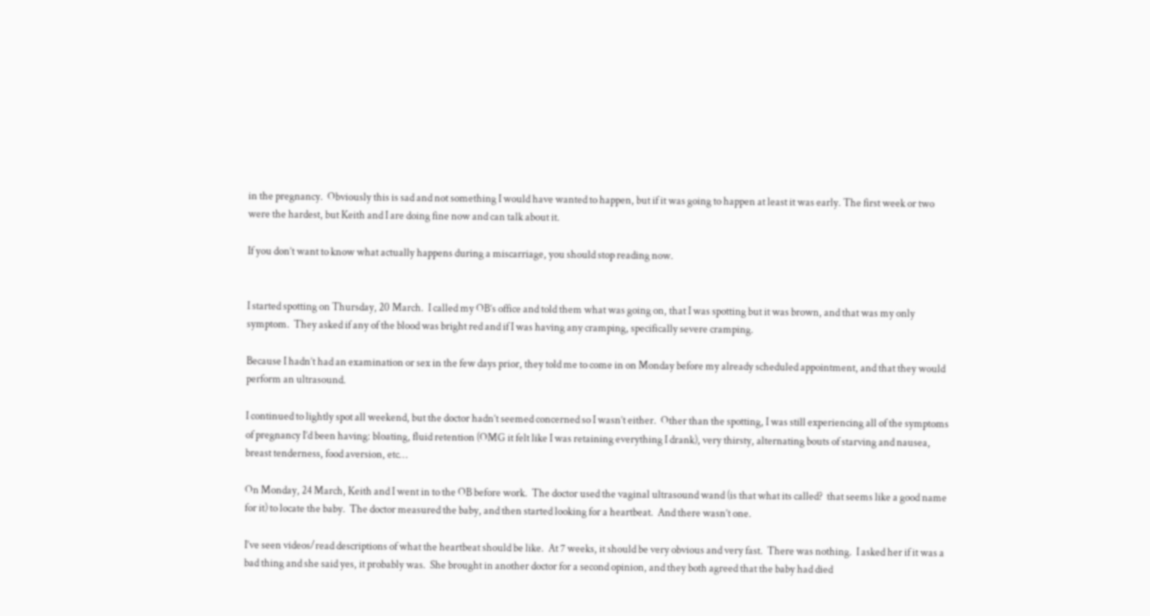in the pregnancy.  Obviously this is sad and not something I would have wanted to happen, but if it was going to happen at least it was early. The first week or two were the hardest, but Keith and I are doing fine now and can talk about it.

If you don’t want to know what actually happens during a miscarriage, you should stop reading now.


I started spotting on Thursday, 20 March.  I called my OB’s office and told them what was going on, that I was spotting but it was brown, and that was my only symptom.  They asked if any of the blood was bright red and if I was having any cramping, specifically severe cramping.

Because I hadn’t had an examination or sex in the few days prior, they told me to come in on Monday before my already scheduled appointment, and that they would perform an ultrasound.

I continued to lightly spot all weekend, but the doctor hadn’t seemed concerned so I wasn’t either.  Other than the spotting, I was still experiencing all of the symptoms of pregnancy I’d been having: bloating, fluid retention (OMG it felt like I was retaining everything I drank), very thirsty, alternating bouts of starving and nausea, breast tenderness, food aversion, etc…

On Monday, 24 March, Keith and I went in to the OB before work.  The doctor used the vaginal ultrasound wand (is that what its called?  that seems like a good name for it) to locate the baby.  The doctor measured the baby, and then started looking for a heartbeat.  And there wasn’t one.

I’ve seen videos/read descriptions of what the heartbeat should be like.  At 7 weeks, it should be very obvious and very fast.  There was nothing.  I asked her if it was a bad thing and she said yes, it probably was.  She brought in another doctor for a second opinion, and they both agreed that the baby had died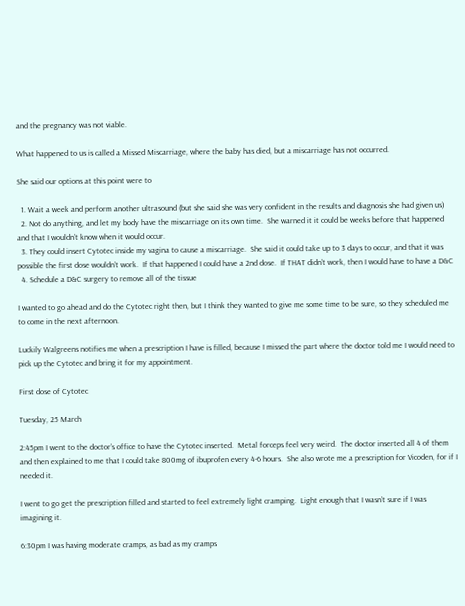and the pregnancy was not viable.

What happened to us is called a Missed Miscarriage, where the baby has died, but a miscarriage has not occurred.

She said our options at this point were to

  1. Wait a week and perform another ultrasound (but she said she was very confident in the results and diagnosis she had given us)
  2. Not do anything, and let my body have the miscarriage on its own time.  She warned it it could be weeks before that happened and that I wouldn’t know when it would occur.
  3. They could insert Cytotec inside my vagina to cause a miscarriage.  She said it could take up to 3 days to occur, and that it was possible the first dose wouldn’t work.  If that happened I could have a 2nd dose.  If THAT didn’t work, then I would have to have a D&C
  4. Schedule a D&C surgery to remove all of the tissue

I wanted to go ahead and do the Cytotec right then, but I think they wanted to give me some time to be sure, so they scheduled me to come in the next afternoon.

Luckily Walgreens notifies me when a prescription I have is filled, because I missed the part where the doctor told me I would need to pick up the Cytotec and bring it for my appointment.

First dose of Cytotec

Tuesday, 25 March

2:45pm I went to the doctor’s office to have the Cytotec inserted.  Metal forceps feel very weird.  The doctor inserted all 4 of them and then explained to me that I could take 800mg of ibuprofen every 4-6 hours.  She also wrote me a prescription for Vicoden, for if I needed it.

I went to go get the prescription filled and started to feel extremely light cramping.  Light enough that I wasn’t sure if I was imagining it.

6:30pm I was having moderate cramps, as bad as my cramps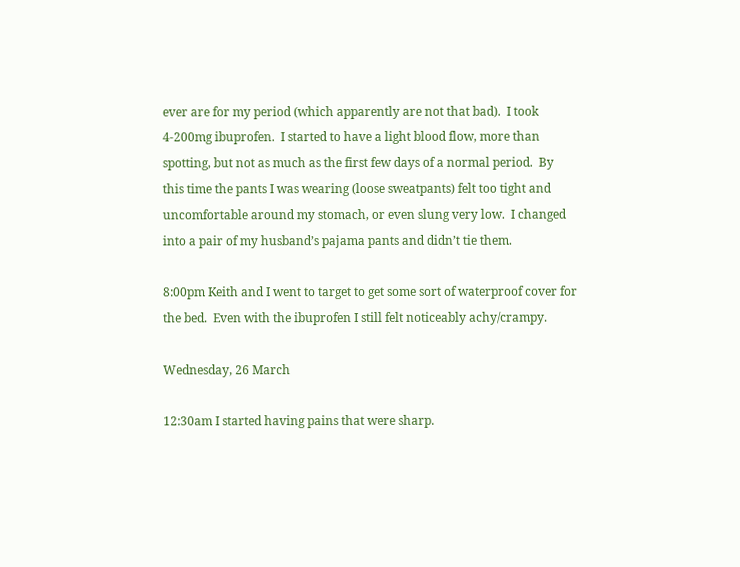ever are for my period (which apparently are not that bad).  I took 4-200mg ibuprofen.  I started to have a light blood flow, more than spotting, but not as much as the first few days of a normal period.  By this time the pants I was wearing (loose sweatpants) felt too tight and uncomfortable around my stomach, or even slung very low.  I changed into a pair of my husband’s pajama pants and didn’t tie them.

8:00pm Keith and I went to target to get some sort of waterproof cover for the bed.  Even with the ibuprofen I still felt noticeably achy/crampy.

Wednesday, 26 March

12:30am I started having pains that were sharp.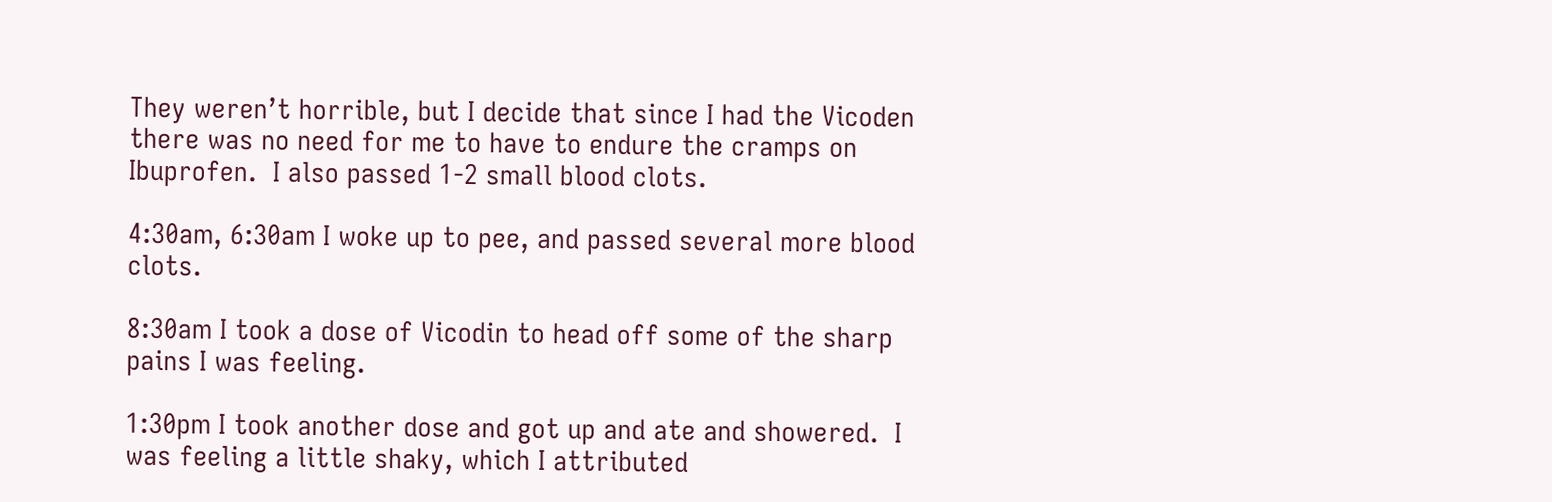They weren’t horrible, but I decide that since I had the Vicoden there was no need for me to have to endure the cramps on Ibuprofen.  I also passed 1-2 small blood clots.

4:30am, 6:30am I woke up to pee, and passed several more blood clots.

8:30am I took a dose of Vicodin to head off some of the sharp pains I was feeling.

1:30pm I took another dose and got up and ate and showered.  I was feeling a little shaky, which I attributed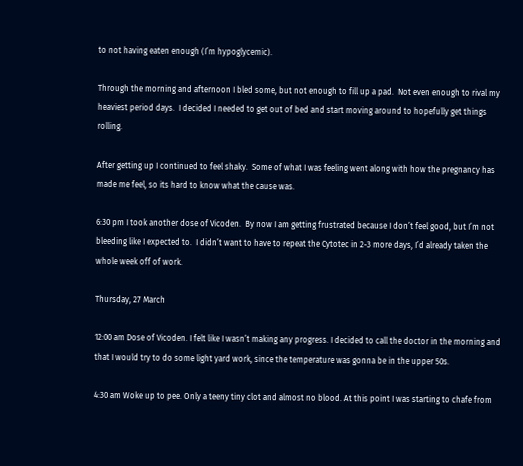to not having eaten enough (I’m hypoglycemic).

Through the morning and afternoon I bled some, but not enough to fill up a pad.  Not even enough to rival my heaviest period days.  I decided I needed to get out of bed and start moving around to hopefully get things rolling.

After getting up I continued to feel shaky.  Some of what I was feeling went along with how the pregnancy has made me feel, so its hard to know what the cause was.

6:30 pm I took another dose of Vicoden.  By now I am getting frustrated because I don’t feel good, but I’m not bleeding like I expected to.  I didn’t want to have to repeat the Cytotec in 2-3 more days, I’d already taken the whole week off of work.

Thursday, 27 March

12:00 am Dose of Vicoden. I felt like I wasn’t making any progress. I decided to call the doctor in the morning and that I would try to do some light yard work, since the temperature was gonna be in the upper 50s.

4:30 am Woke up to pee. Only a teeny tiny clot and almost no blood. At this point I was starting to chafe from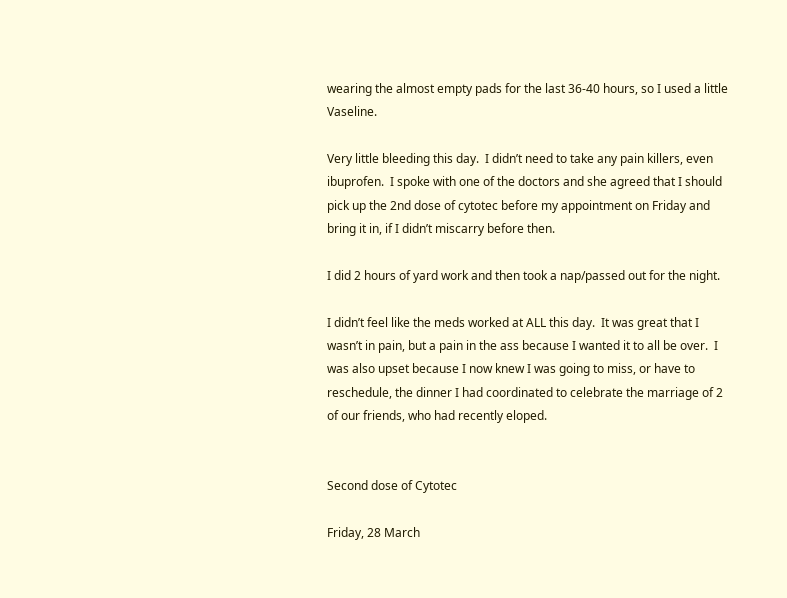wearing the almost empty pads for the last 36-40 hours, so I used a little Vaseline.

Very little bleeding this day.  I didn’t need to take any pain killers, even ibuprofen.  I spoke with one of the doctors and she agreed that I should pick up the 2nd dose of cytotec before my appointment on Friday and bring it in, if I didn’t miscarry before then.

I did 2 hours of yard work and then took a nap/passed out for the night.

I didn’t feel like the meds worked at ALL this day.  It was great that I wasn’t in pain, but a pain in the ass because I wanted it to all be over.  I was also upset because I now knew I was going to miss, or have to reschedule, the dinner I had coordinated to celebrate the marriage of 2 of our friends, who had recently eloped.


Second dose of Cytotec

Friday, 28 March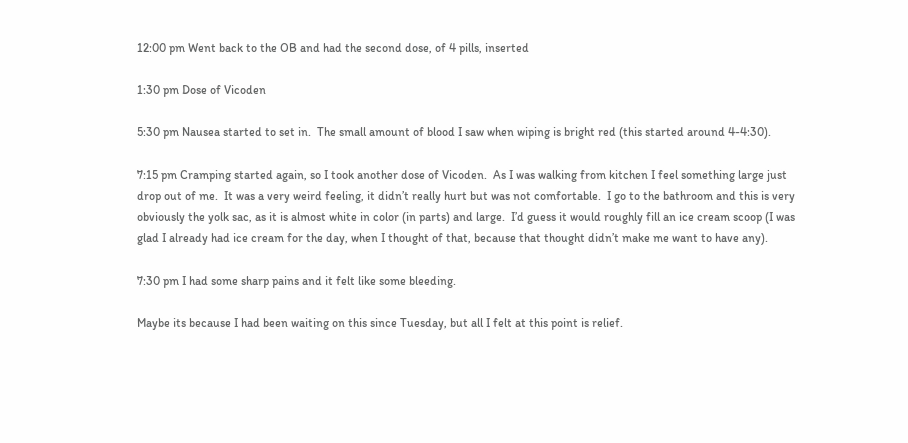12:00 pm Went back to the OB and had the second dose, of 4 pills, inserted

1:30 pm Dose of Vicoden

5:30 pm Nausea started to set in.  The small amount of blood I saw when wiping is bright red (this started around 4-4:30).

7:15 pm Cramping started again, so I took another dose of Vicoden.  As I was walking from kitchen I feel something large just drop out of me.  It was a very weird feeling, it didn’t really hurt but was not comfortable.  I go to the bathroom and this is very obviously the yolk sac, as it is almost white in color (in parts) and large.  I’d guess it would roughly fill an ice cream scoop (I was glad I already had ice cream for the day, when I thought of that, because that thought didn’t make me want to have any).

7:30 pm I had some sharp pains and it felt like some bleeding.

Maybe its because I had been waiting on this since Tuesday, but all I felt at this point is relief.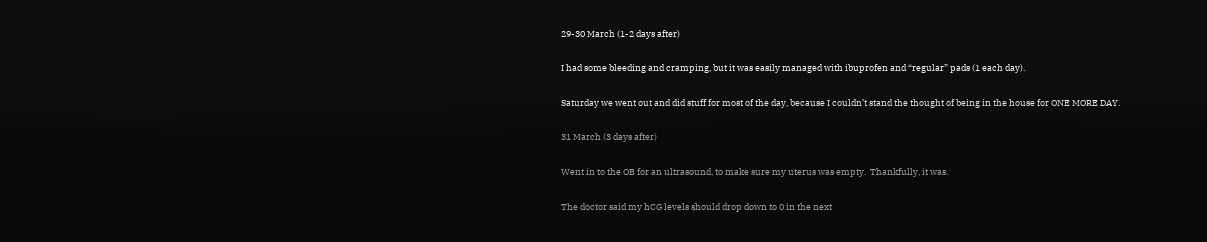29-30 March (1-2 days after)

I had some bleeding and cramping, but it was easily managed with ibuprofen and “regular” pads (1 each day).

Saturday we went out and did stuff for most of the day, because I couldn’t stand the thought of being in the house for ONE MORE DAY.

31 March (3 days after)

Went in to the OB for an ultrasound, to make sure my uterus was empty.  Thankfully, it was.

The doctor said my hCG levels should drop down to 0 in the next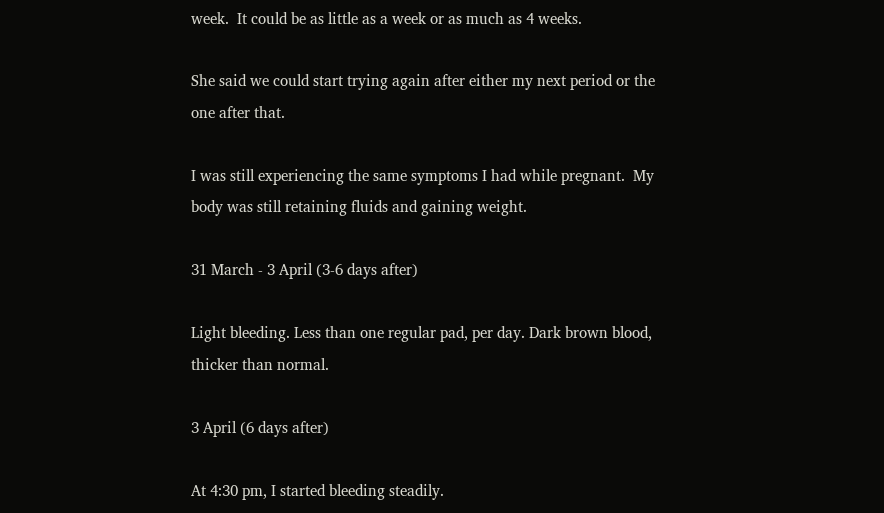week.  It could be as little as a week or as much as 4 weeks.

She said we could start trying again after either my next period or the one after that.

I was still experiencing the same symptoms I had while pregnant.  My body was still retaining fluids and gaining weight.

31 March - 3 April (3-6 days after)

Light bleeding. Less than one regular pad, per day. Dark brown blood, thicker than normal.

3 April (6 days after)

At 4:30 pm, I started bleeding steadily.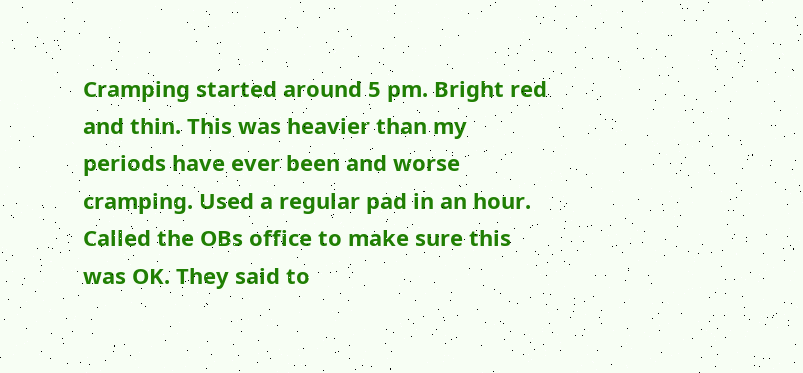Cramping started around 5 pm. Bright red and thin. This was heavier than my periods have ever been and worse cramping. Used a regular pad in an hour. Called the OBs office to make sure this was OK. They said to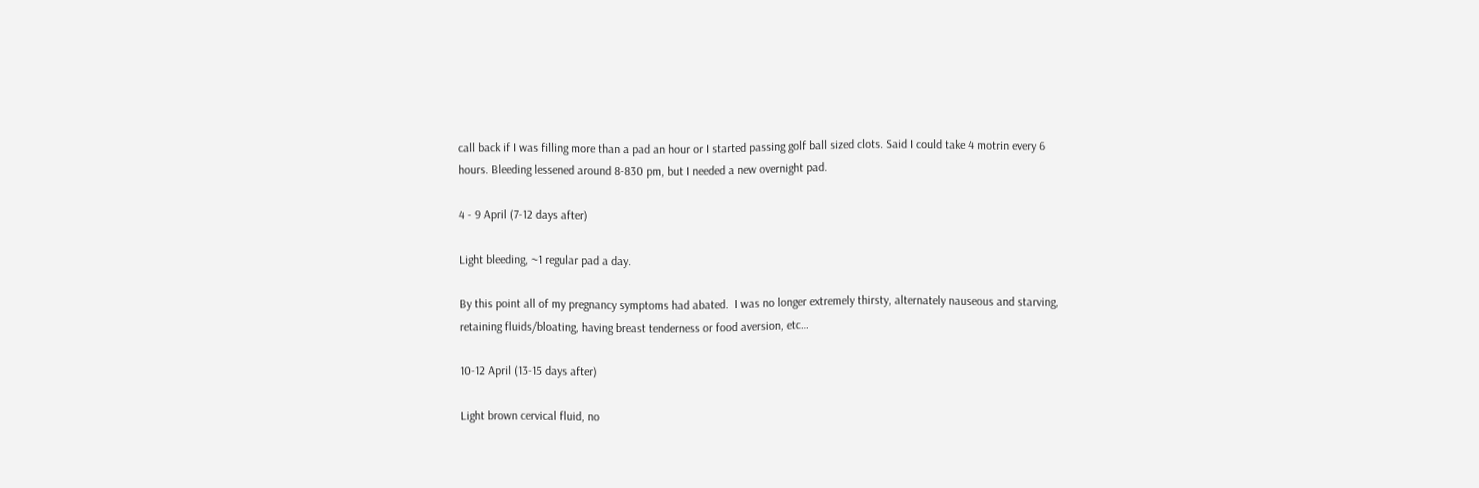call back if I was filling more than a pad an hour or I started passing golf ball sized clots. Said I could take 4 motrin every 6 hours. Bleeding lessened around 8-830 pm, but I needed a new overnight pad.

4 - 9 April (7-12 days after)

Light bleeding, ~1 regular pad a day.

By this point all of my pregnancy symptoms had abated.  I was no longer extremely thirsty, alternately nauseous and starving, retaining fluids/bloating, having breast tenderness or food aversion, etc…

10-12 April (13-15 days after)

Light brown cervical fluid, no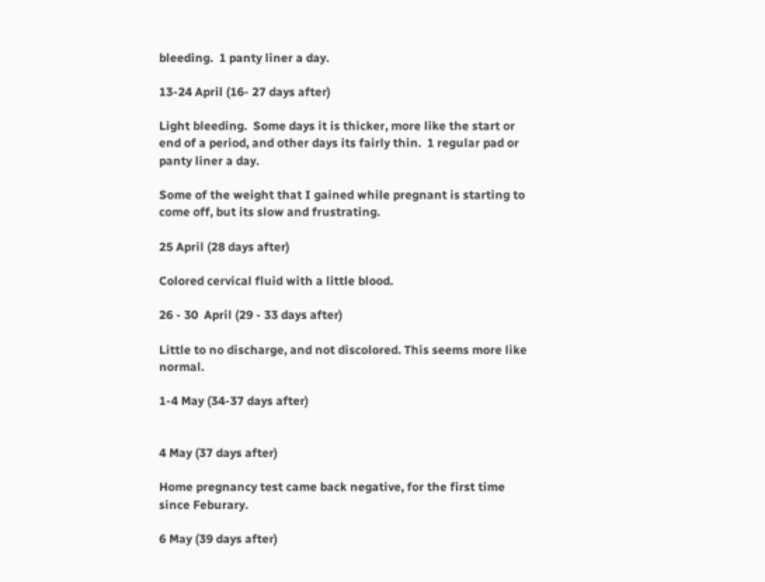bleeding.  1 panty liner a day.

13-24 April (16- 27 days after)

Light bleeding.  Some days it is thicker, more like the start or end of a period, and other days its fairly thin.  1 regular pad or panty liner a day.

Some of the weight that I gained while pregnant is starting to come off, but its slow and frustrating.

25 April (28 days after)

Colored cervical fluid with a little blood.

26 - 30  April (29 - 33 days after)

Little to no discharge, and not discolored. This seems more like normal.

1-4 May (34-37 days after)


4 May (37 days after)

Home pregnancy test came back negative, for the first time since Feburary.

6 May (39 days after)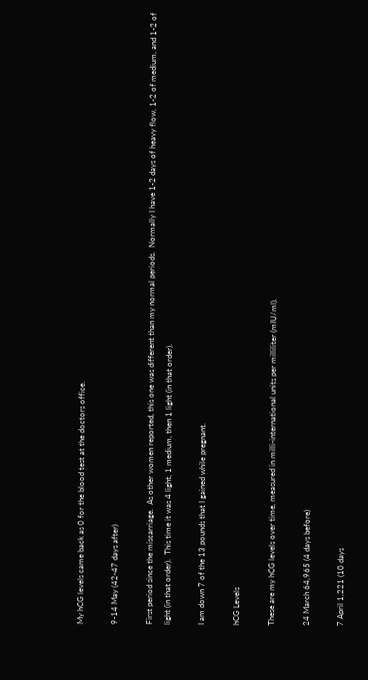My hCG levels came back as 0 for the blood test at the doctors office.

9-14 May (42-47 days after)

First period since the miscarriage.  As other women reported, this one was different than my normal periods.  Normally I have 1-2 days of heavy flow, 1-2 of medium, and 1-2 of light (in that order).  This time it was 4 light, 1 medium, then 1 light (in that order).

I am down 7 of the 13 pounds that I gained while pregnant.

hCG Levels

These are my hCG levels over time, measured in milli-international units per milliliter (mIU/ml).

24 March 64,965 (4 days before)

7 April 1,221 (10 days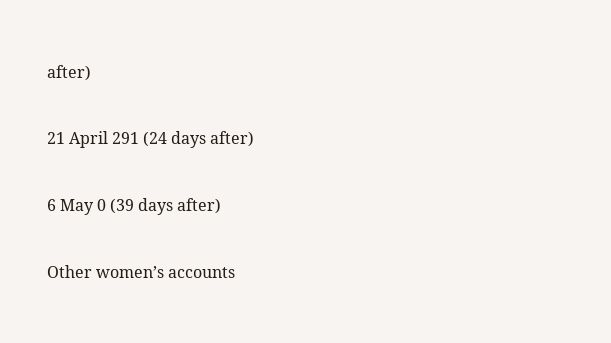after)

21 April 291 (24 days after)

6 May 0 (39 days after)

Other women’s accounts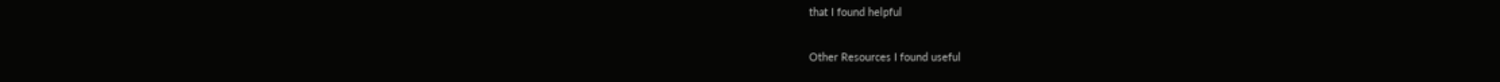that I found helpful

Other Resources I found useful